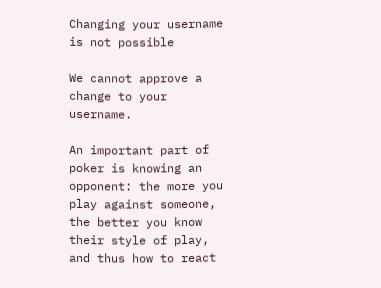Changing your username is not possible

We cannot approve a change to your username.

An important part of poker is knowing an opponent: the more you play against someone, the better you know their style of play, and thus how to react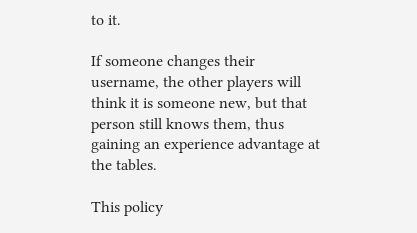to it.

If someone changes their username, the other players will think it is someone new, but that person still knows them, thus gaining an experience advantage at the tables.

This policy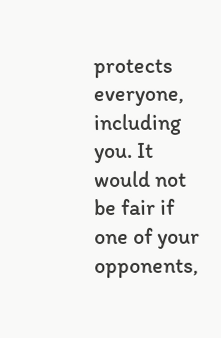protects everyone, including you. It would not be fair if one of your opponents,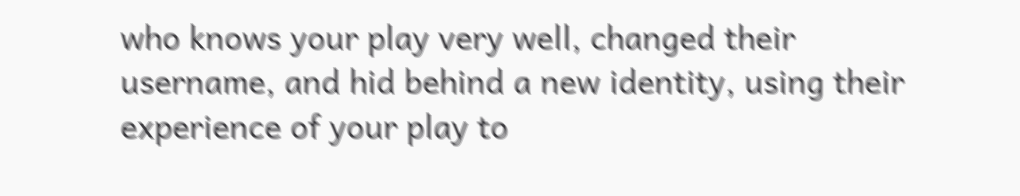who knows your play very well, changed their username, and hid behind a new identity, using their experience of your play to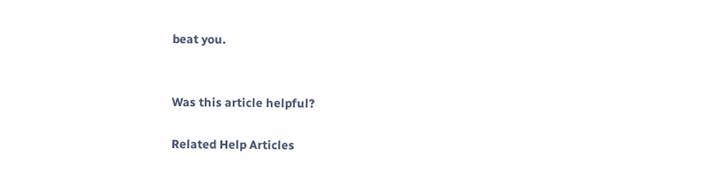beat you.


Was this article helpful?

Related Help Articles